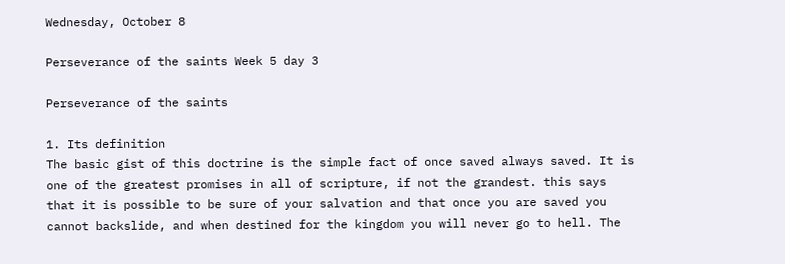Wednesday, October 8

Perseverance of the saints Week 5 day 3

Perseverance of the saints

1. Its definition
The basic gist of this doctrine is the simple fact of once saved always saved. It is one of the greatest promises in all of scripture, if not the grandest. this says that it is possible to be sure of your salvation and that once you are saved you cannot backslide, and when destined for the kingdom you will never go to hell. The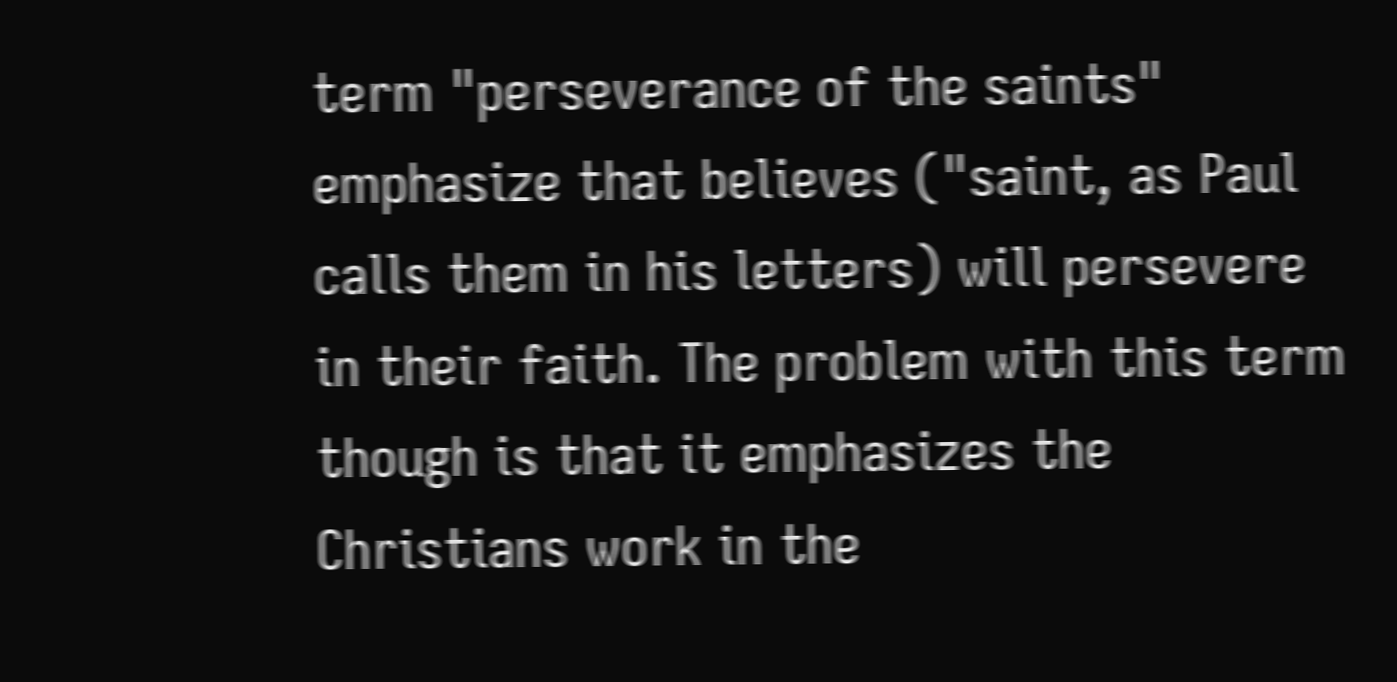term "perseverance of the saints" emphasize that believes ("saint, as Paul calls them in his letters) will persevere in their faith. The problem with this term though is that it emphasizes the Christians work in the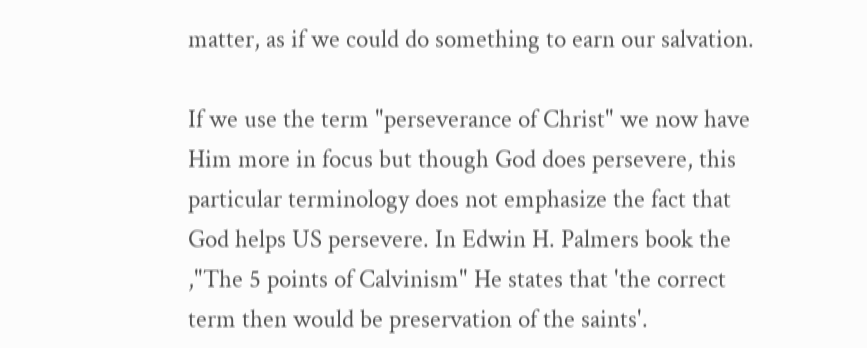matter, as if we could do something to earn our salvation.

If we use the term "perseverance of Christ" we now have Him more in focus but though God does persevere, this particular terminology does not emphasize the fact that God helps US persevere. In Edwin H. Palmers book the ,"The 5 points of Calvinism" He states that 'the correct term then would be preservation of the saints'.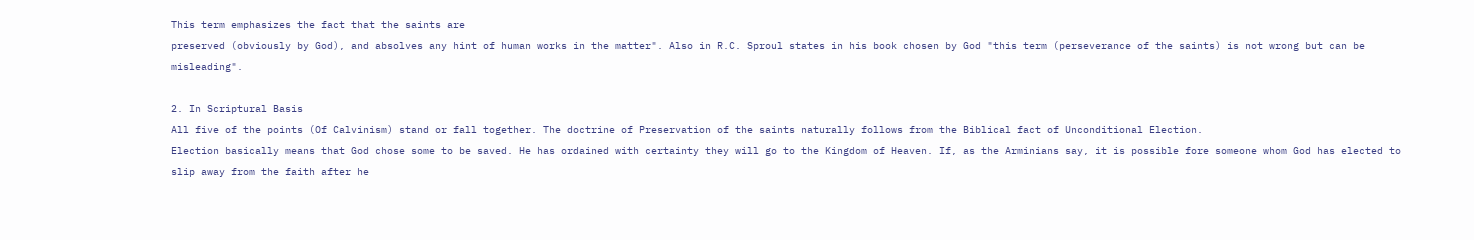This term emphasizes the fact that the saints are
preserved (obviously by God), and absolves any hint of human works in the matter". Also in R.C. Sproul states in his book chosen by God "this term (perseverance of the saints) is not wrong but can be misleading".

2. In Scriptural Basis
All five of the points (Of Calvinism) stand or fall together. The doctrine of Preservation of the saints naturally follows from the Biblical fact of Unconditional Election.
Election basically means that God chose some to be saved. He has ordained with certainty they will go to the Kingdom of Heaven. If, as the Arminians say, it is possible fore someone whom God has elected to slip away from the faith after he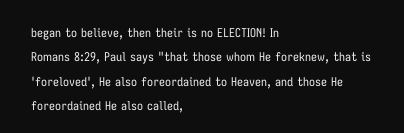began to believe, then their is no ELECTION! In
Romans 8:29, Paul says "that those whom He foreknew, that is 'foreloved', He also foreordained to Heaven, and those He foreordained He also called,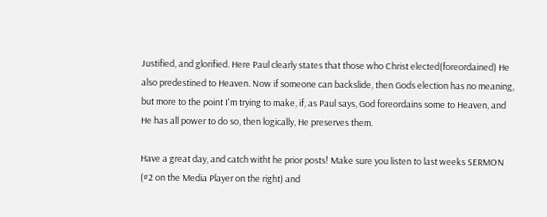Justified, and glorified. Here Paul clearly states that those who Christ elected(foreordained) He also predestined to Heaven. Now if someone can backslide, then Gods election has no meaning, but more to the point I'm trying to make, if, as Paul says, God foreordains some to Heaven, and He has all power to do so, then logically, He preserves them.

Have a great day, and catch witht he prior posts! Make sure you listen to last weeks SERMON (#2 on the Media Player on the right) and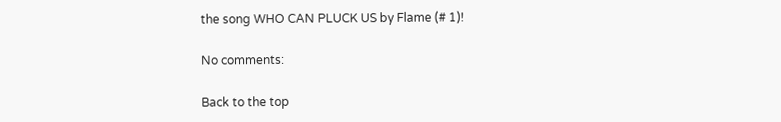the song WHO CAN PLUCK US by Flame (# 1)!

No comments:

Back to the top